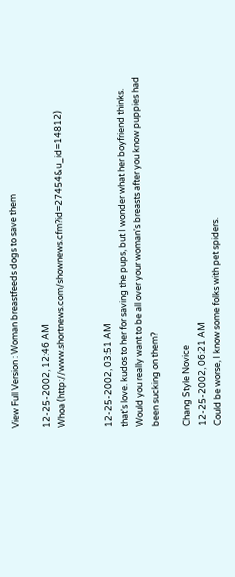View Full Version : Woman breastfeeds dogs to save them

12-25-2002, 12:46 AM
Whoa (http://www.shortnews.com/shownews.cfm?id=27454&u_id=14812)


12-25-2002, 03:51 AM
that's love. kudos to her for saving the pups, but I wonder what her boyfriend thinks. Would you really want to be all over your woman's breasts after you know puppies had been sucking on them?

Chang Style Novice
12-25-2002, 06:21 AM
Could be worse, I know some folks with pet spiders.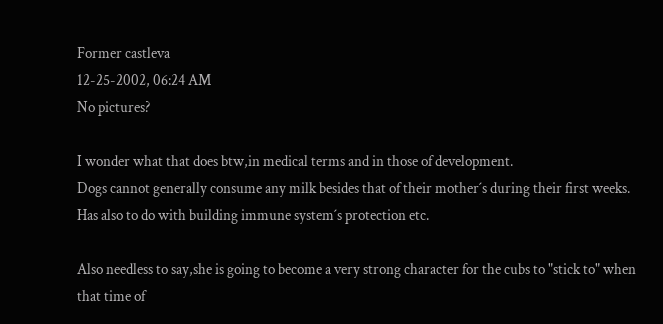Former castleva
12-25-2002, 06:24 AM
No pictures?

I wonder what that does btw,in medical terms and in those of development.
Dogs cannot generally consume any milk besides that of their mother´s during their first weeks.
Has also to do with building immune system´s protection etc.

Also needless to say,she is going to become a very strong character for the cubs to "stick to" when that time of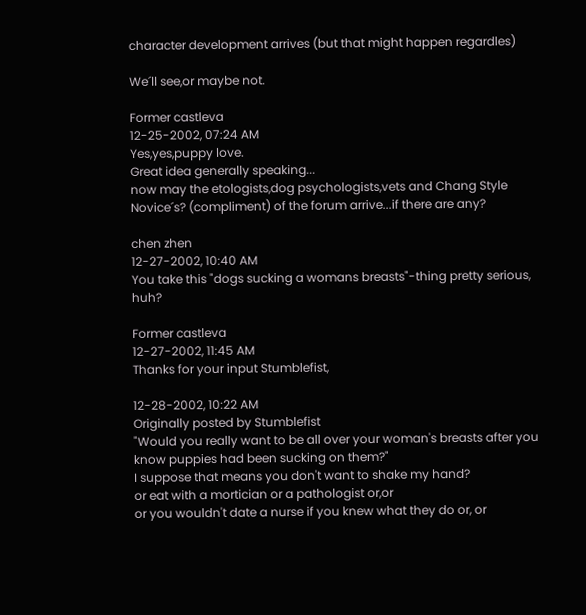character development arrives (but that might happen regardles)

We´ll see,or maybe not.

Former castleva
12-25-2002, 07:24 AM
Yes,yes,puppy love.
Great idea generally speaking...
now may the etologists,dog psychologists,vets and Chang Style Novice´s? (compliment) of the forum arrive...if there are any?

chen zhen
12-27-2002, 10:40 AM
You take this "dogs sucking a womans breasts"-thing pretty serious, huh?

Former castleva
12-27-2002, 11:45 AM
Thanks for your input Stumblefist,

12-28-2002, 10:22 AM
Originally posted by Stumblefist
"Would you really want to be all over your woman's breasts after you know puppies had been sucking on them?"
I suppose that means you don't want to shake my hand?
or eat with a mortician or a pathologist or,or
or you wouldn't date a nurse if you knew what they do or, or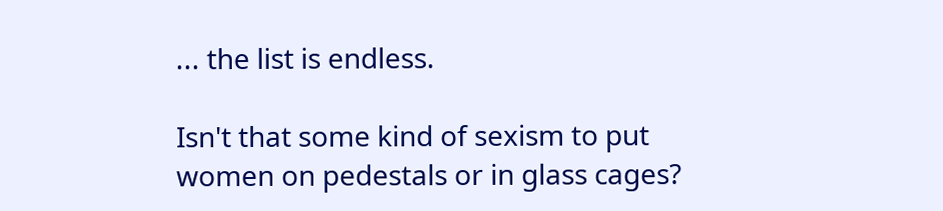... the list is endless.

Isn't that some kind of sexism to put women on pedestals or in glass cages?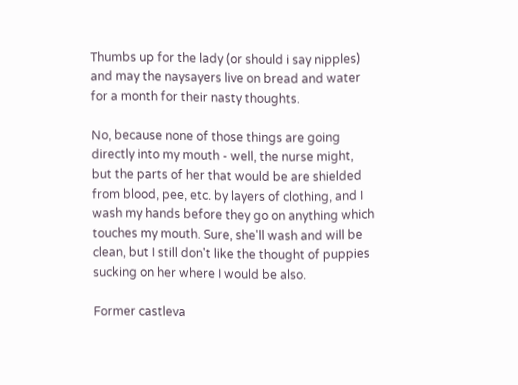Thumbs up for the lady (or should i say nipples) and may the naysayers live on bread and water for a month for their nasty thoughts.

No, because none of those things are going directly into my mouth - well, the nurse might, but the parts of her that would be are shielded from blood, pee, etc. by layers of clothing, and I wash my hands before they go on anything which touches my mouth. Sure, she'll wash and will be clean, but I still don't like the thought of puppies sucking on her where I would be also.

Former castleva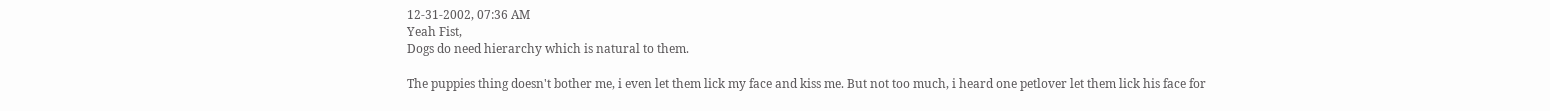12-31-2002, 07:36 AM
Yeah Fist,
Dogs do need hierarchy which is natural to them.

The puppies thing doesn't bother me, i even let them lick my face and kiss me. But not too much, i heard one petlover let them lick his face for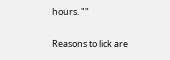hours. ""

Reasons to lick are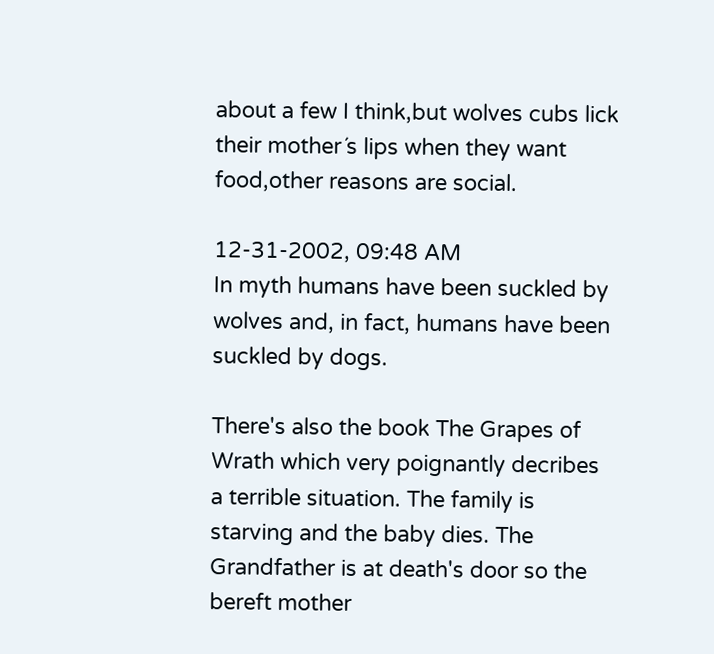about a few I think,but wolves cubs lick their mother´s lips when they want food,other reasons are social.

12-31-2002, 09:48 AM
In myth humans have been suckled by wolves and, in fact, humans have been suckled by dogs.

There's also the book The Grapes of Wrath which very poignantly decribes a terrible situation. The family is starving and the baby dies. The Grandfather is at death's door so the bereft mother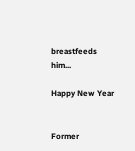breastfeeds him...

Happy New Year


Former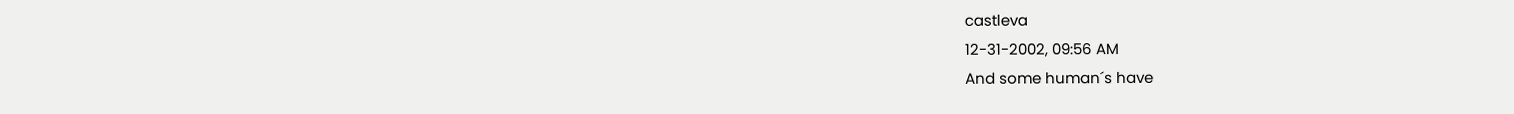castleva
12-31-2002, 09:56 AM
And some human´s have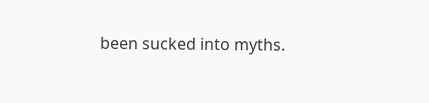been sucked into myths.